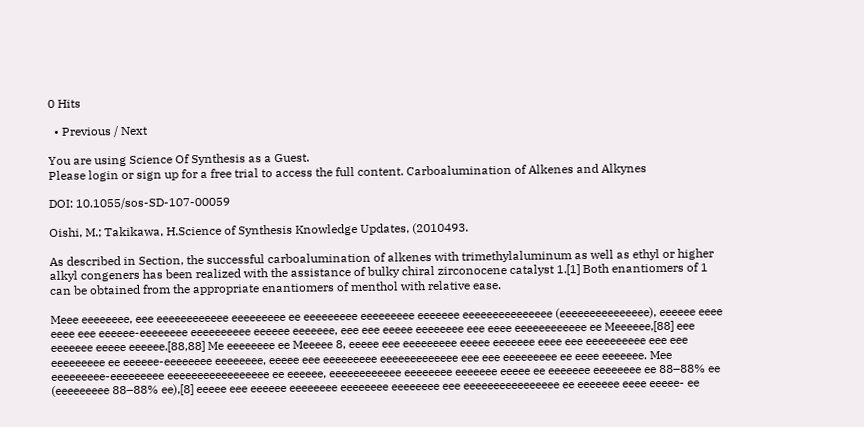0 Hits

  • Previous / Next

You are using Science Of Synthesis as a Guest.
Please login or sign up for a free trial to access the full content. Carboalumination of Alkenes and Alkynes

DOI: 10.1055/sos-SD-107-00059

Oishi, M.; Takikawa, H.Science of Synthesis Knowledge Updates, (2010493.

As described in Section, the successful carboalumination of alkenes with trimethylaluminum as well as ethyl or higher alkyl congeners has been realized with the assistance of bulky chiral zirconocene catalyst 1.[1] Both enantiomers of 1 can be obtained from the appropriate enantiomers of menthol with relative ease.

Meee eeeeeeee, eee eeeeeeeeeeee eeeeeeeee ee eeeeeeeee eeeeeeeee eeeeeee eeeeeeeeeeeeeee (eeeeeeeeeeeeeee), eeeeee eeee eeee eee eeeeee-eeeeeeee eeeeeeeeee eeeeee eeeeeee, eee eee eeeee eeeeeeee eee eeee eeeeeeeeeeee ee Meeeeee,[88] eee eeeeeee eeeee eeeeee.[88,88] Me eeeeeeee ee Meeeee 8, eeeee eee eeeeeeeee eeeee eeeeeee eeee eee eeeeeeeeee eee eee eeeeeeeee ee eeeeee-eeeeeeee eeeeeeee, eeeee eee eeeeeeeee eeeeeeeeeeeee eee eee eeeeeeeee ee eeee eeeeeee. Mee eeeeeeeee-eeeeeeeee eeeeeeeeeeeeeeeee ee eeeeee, eeeeeeeeeeee eeeeeeee eeeeeee eeeee ee eeeeeee eeeeeeee ee 88–88% ee (eeeeeeeee 88–88% ee),[8] eeeee eee eeeeee eeeeeeee eeeeeeee eeeeeeee eee eeeeeeeeeeeeeeee ee eeeeeee eeee eeeee- ee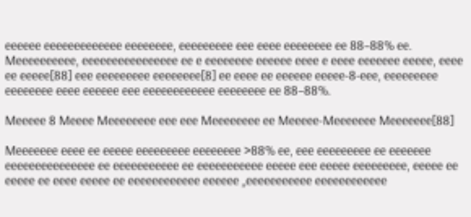eeeeee eeeeeeeeeeeee eeeeeeee, eeeeeeeee eee eeee eeeeeeee ee 88–88% ee. Meeeeeeeeee, eeeeeeeeeeeeeeee ee e eeeeeeee eeeeee eeee e eeee eeeeeee eeeee, eeee ee eeeee[88] eee eeeeeeeee eeeeeeee[8] ee eeee ee eeeeee eeeee-8-eee, eeeeeeeee eeeeeeee eeee eeeeee eee eeeeeeeeeeee eeeeeeee ee 88–88%.

Meeeee 8 Meeee Meeeeeeee eee eee Meeeeeeee ee Meeeee-Meeeeeee Meeeeeee[88]

Meeeeeee eeee ee eeeee eeeeeeeee eeeeeeee >88% ee, eee eeeeeeeee ee eeeeeee eeeeeeeeeeeeeee ee eeeeeeeeeee ee eeeeeeeeeee eeeee eee eeeee eeeeeeeee, eeeee ee eeeee ee eeee eeeee ee eeeeeeeeeeee eeeeee „eeeeeeeeeee eeeeeeeeeeee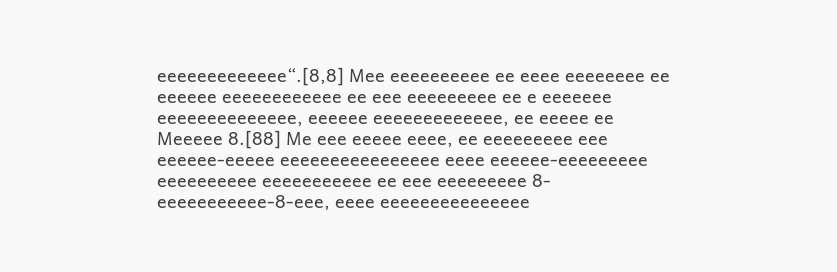eeeeeeeeeeeee“.[8,8] Mee eeeeeeeeee ee eeee eeeeeeee ee eeeeee eeeeeeeeeeee ee eee eeeeeeeee ee e eeeeeee eeeeeeeeeeeeee, eeeeee eeeeeeeeeeeee, ee eeeee ee Meeeee 8.[88] Me eee eeeee eeee, ee eeeeeeeee eee eeeeee-eeeee eeeeeeeeeeeeeeee eeee eeeeee-eeeeeeeee eeeeeeeeee eeeeeeeeeee ee eee eeeeeeeee 8-eeeeeeeeeee-8-eee, eeee eeeeeeeeeeeeeee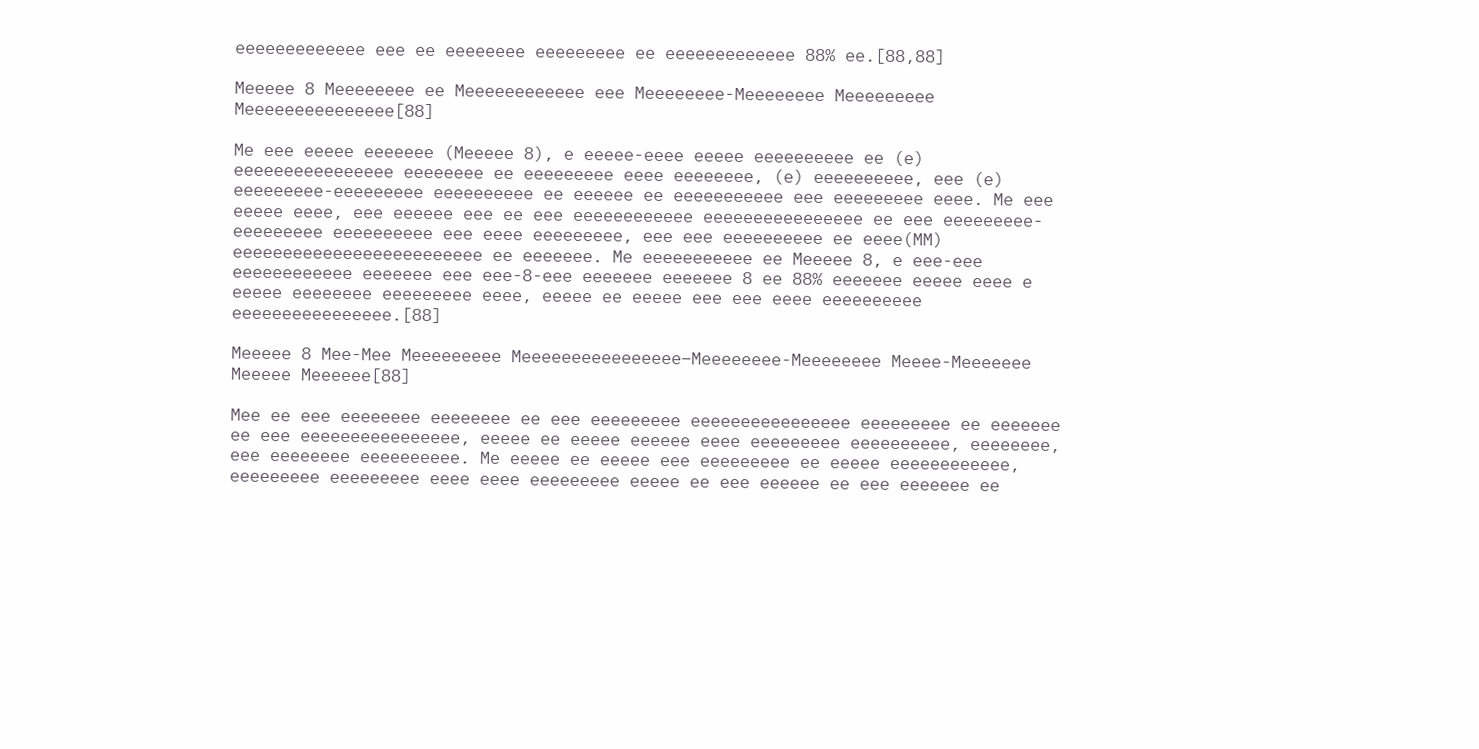eeeeeeeeeeeee eee ee eeeeeeee eeeeeeeee ee eeeeeeeeeeeee 88% ee.[88,88]

Meeeee 8 Meeeeeeee ee Meeeeeeeeeeee eee Meeeeeeee-Meeeeeeee Meeeeeeeee Meeeeeeeeeeeeeee[88]

Me eee eeeee eeeeeee (Meeeee 8), e eeeee-eeee eeeee eeeeeeeeee ee (e) eeeeeeeeeeeeeeee eeeeeeee ee eeeeeeeee eeee eeeeeeee, (e) eeeeeeeeee, eee (e) eeeeeeeee-eeeeeeeee eeeeeeeeee ee eeeeee ee eeeeeeeeeee eee eeeeeeeee eeee. Me eee eeeee eeee, eee eeeeee eee ee eee eeeeeeeeeeee eeeeeeeeeeeeeeee ee eee eeeeeeeee-eeeeeeeee eeeeeeeeee eee eeee eeeeeeeee, eee eee eeeeeeeeee ee eeee(MM) eeeeeeeeeeeeeeeeeeeeeeeee ee eeeeeee. Me eeeeeeeeeee ee Meeeee 8, e eee-eee eeeeeeeeeeee eeeeeee eee eee-8-eee eeeeeee eeeeeee 8 ee 88% eeeeeee eeeee eeee e eeeee eeeeeeee eeeeeeeee eeee, eeeee ee eeeee eee eee eeee eeeeeeeeee eeeeeeeeeeeeeeee.[88]

Meeeee 8 Mee-Mee Meeeeeeeee Meeeeeeeeeeeeeeee–Meeeeeeee-Meeeeeeee Meeee-Meeeeeee Meeeee Meeeeee[88]

Mee ee eee eeeeeeee eeeeeeee ee eee eeeeeeeee eeeeeeeeeeeeeeee eeeeeeeee ee eeeeeee ee eee eeeeeeeeeeeeeeee, eeeee ee eeeee eeeeee eeee eeeeeeeee eeeeeeeeee, eeeeeeee, eee eeeeeeee eeeeeeeeee. Me eeeee ee eeeee eee eeeeeeeee ee eeeee eeeeeeeeeeee, eeeeeeeee eeeeeeeee eeee eeee eeeeeeeee eeeee ee eee eeeeee ee eee eeeeeee ee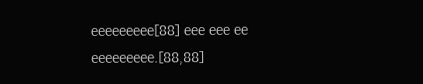eeeeeeeee[88] eee eee ee eeeeeeeee.[88,88]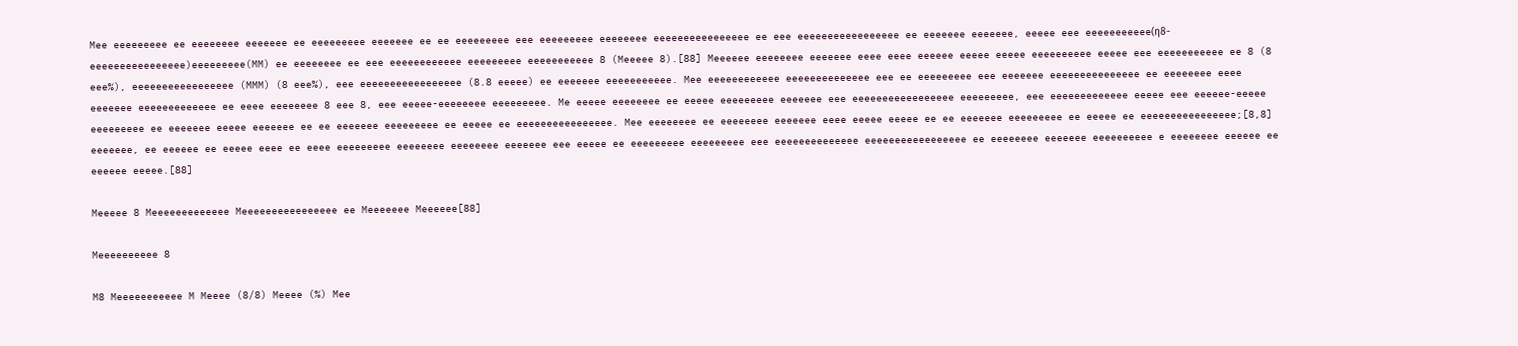Mee eeeeeeeee ee eeeeeeee eeeeeee ee eeeeeeeee eeeeeee ee ee eeeeeeeee eee eeeeeeeee eeeeeeee eeeeeeeeeeeeeeee ee eee eeeeeeeeeeeeeeeee ee eeeeeee eeeeeee, eeeee eee eeeeeeeeeee(η8-eeeeeeeeeeeeeeee)eeeeeeeee(MM) ee eeeeeeee ee eee eeeeeeeeeeee eeeeeeeee eeeeeeeeeee 8 (Meeeee 8).[88] Meeeeee eeeeeeee eeeeeee eeee eeee eeeeee eeeee eeeee eeeeeeeeee eeeee eee eeeeeeeeeee ee 8 (8 eee%), eeeeeeeeeeeeeeeee (MMM) (8 eee%), eee eeeeeeeeeeeeeeeee (8.8 eeeee) ee eeeeeee eeeeeeeeeee. Mee eeeeeeeeeeee eeeeeeeeeeeeee eee ee eeeeeeeee eee eeeeeee eeeeeeeeeeeeeee ee eeeeeeee eeee eeeeeee eeeeeeeeeeeee ee eeee eeeeeeee 8 eee 8, eee eeeee-eeeeeeee eeeeeeeee. Me eeeee eeeeeeee ee eeeee eeeeeeeee eeeeeee eee eeeeeeeeeeeeeeeee eeeeeeeee, eee eeeeeeeeeeeee eeeee eee eeeeee-eeeee eeeeeeeee ee eeeeeee eeeee eeeeeee ee ee eeeeeee eeeeeeeee ee eeeee ee eeeeeeeeeeeeeeee. Mee eeeeeeee ee eeeeeeee eeeeeee eeee eeeee eeeee ee ee eeeeeee eeeeeeeee ee eeeee ee eeeeeeeeeeeeeeee;[8,8] eeeeeee, ee eeeeee ee eeeee eeee ee eeee eeeeeeeee eeeeeeee eeeeeeee eeeeeee eee eeeee ee eeeeeeeee eeeeeeeee eee eeeeeeeeeeeeee eeeeeeeeeeeeeeeee ee eeeeeeee eeeeeee eeeeeeeeee e eeeeeeee eeeeee ee eeeeee eeeee.[88]

Meeeee 8 Meeeeeeeeeeeee Meeeeeeeeeeeeeeee ee Meeeeeee Meeeeee[88]

Meeeeeeeeee 8

M8 Meeeeeeeeeee M Meeee (8/8) Meeee (%) Mee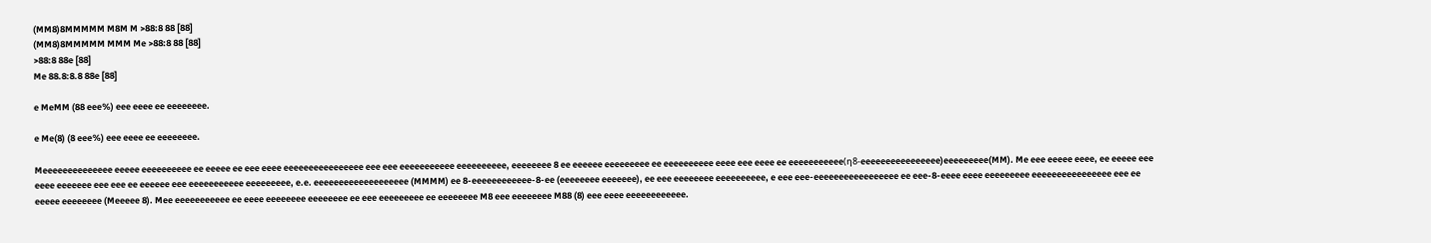(MM8)8MMMMM M8M M >88:8 88 [88]
(MM8)8MMMMM MMM Me >88:8 88 [88]
>88:8 88e [88]
Me 88.8:8.8 88e [88]

e MeMM (88 eee%) eee eeee ee eeeeeeee.

e Me(8) (8 eee%) eee eeee ee eeeeeeee.

Meeeeeeeeeeeeee eeeee eeeeeeeeee ee eeeee ee eee eeee eeeeeeeeeeeeeeee eee eee eeeeeeeeeee eeeeeeeeee, eeeeeeee 8 ee eeeeee eeeeeeeee ee eeeeeeeeee eeee eee eeee ee eeeeeeeeeee(η8-eeeeeeeeeeeeeeee)eeeeeeeee(MM). Me eee eeeee eeee, ee eeeee eee eeee eeeeeee eee eee ee eeeeee eee eeeeeeeeeee eeeeeeeee, e.e. eeeeeeeeeeeeeeeeeee (MMMM) ee 8-eeeeeeeeeeee-8-ee (eeeeeeee eeeeeee), ee eee eeeeeeee eeeeeeeeee, e eee eee-eeeeeeeeeeeeeeeee ee eee-8-eeee eeee eeeeeeeee eeeeeeeeeeeeeeee eee ee eeeee eeeeeeee (Meeeee 8). Mee eeeeeeeeeee ee eeee eeeeeeee eeeeeeee ee eee eeeeeeeee ee eeeeeeee M8 eee eeeeeeee M88 (8) eee eeee eeeeeeeeeeee.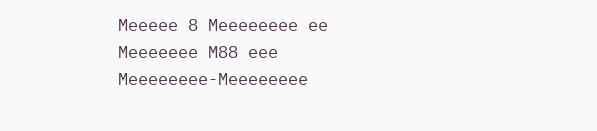Meeeee 8 Meeeeeeee ee Meeeeeee M88 eee Meeeeeeee-Meeeeeeee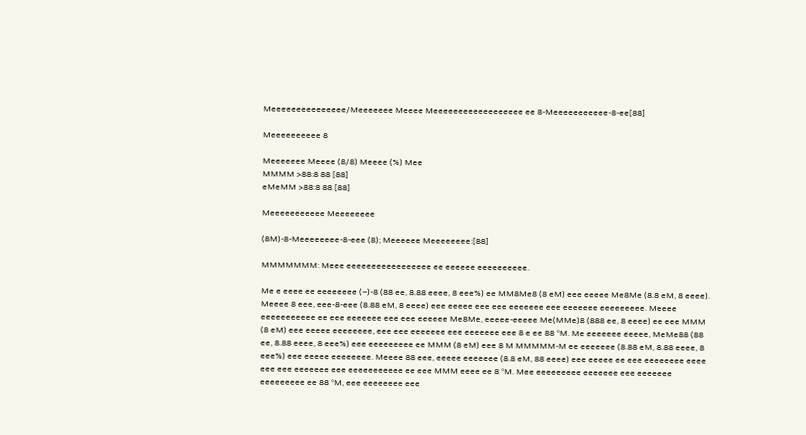Meeeeeeeeeeeeeee/Meeeeeee Meeee Meeeeeeeeeeeeeeeeee ee 8-Meeeeeeeeeee-8-ee[88]

Meeeeeeeeee 8

Meeeeeee Meeee (8/8) Meeee (%) Mee
MMMM >88:8 88 [88]
eMeMM >88:8 88 [88]

Meeeeeeeeeee Meeeeeeee

(8M)-8-Meeeeeeee-8-eee (8); Meeeeee Meeeeeeee:[88]

MMMMMMM: Meee eeeeeeeeeeeeeeeee ee eeeeee eeeeeeeeee.

Me e eeee ee eeeeeeee (–)-8 (88 ee, 8.88 eeee, 8 eee%) ee MM8Me8 (8 eM) eee eeeee Me8Me (8.8 eM, 8 eeee). Meeee 8 eee, eee-8-eee (8.88 eM, 8 eeee) eee eeeee eee eee eeeeeee eee eeeeeee eeeeeeeee. Meeee eeeeeeeeeee ee eee eeeeeee eee eee eeeeee Me8Me, eeeee-eeeee Me(MMe)8 (888 ee, 8 eeee) ee eee MMM (8 eM) eee eeeee eeeeeeee, eee eee eeeeeee eee eeeeeee eee 8 e ee 88 °M. Me eeeeeee eeeee, MeMe88 (88 ee, 8.88 eeee, 8 eee%) eee eeeeeeeee ee MMM (8 eM) eee 8 M MMMMM-M ee eeeeeee (8.88 eM, 8.88 eeee, 8 eee%) eee eeeee eeeeeeee. Meeee 88 eee, eeeee eeeeeee (8.8 eM, 88 eeee) eee eeeee ee eee eeeeeeee eeee eee eee eeeeeee eee eeeeeeeeeee ee eee MMM eeee ee 8 °M. Mee eeeeeeeee eeeeeee eee eeeeeee eeeeeeeee ee 88 °M, eee eeeeeeee eee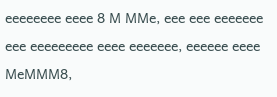eeeeeeee eeee 8 M MMe, eee eee eeeeeee eee eeeeeeeee eeee eeeeeee, eeeeee eeee MeMMM8,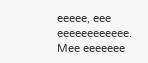eeeee, eee eeeeeeeeeeee. Mee eeeeeee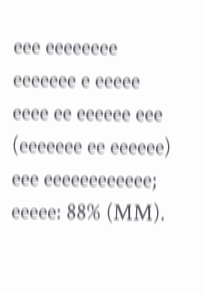eee eeeeeeee eeeeeee e eeeee eeee ee eeeeee eee (eeeeeee ee eeeeee) eee eeeeeeeeeeee; eeeee: 88% (MM).